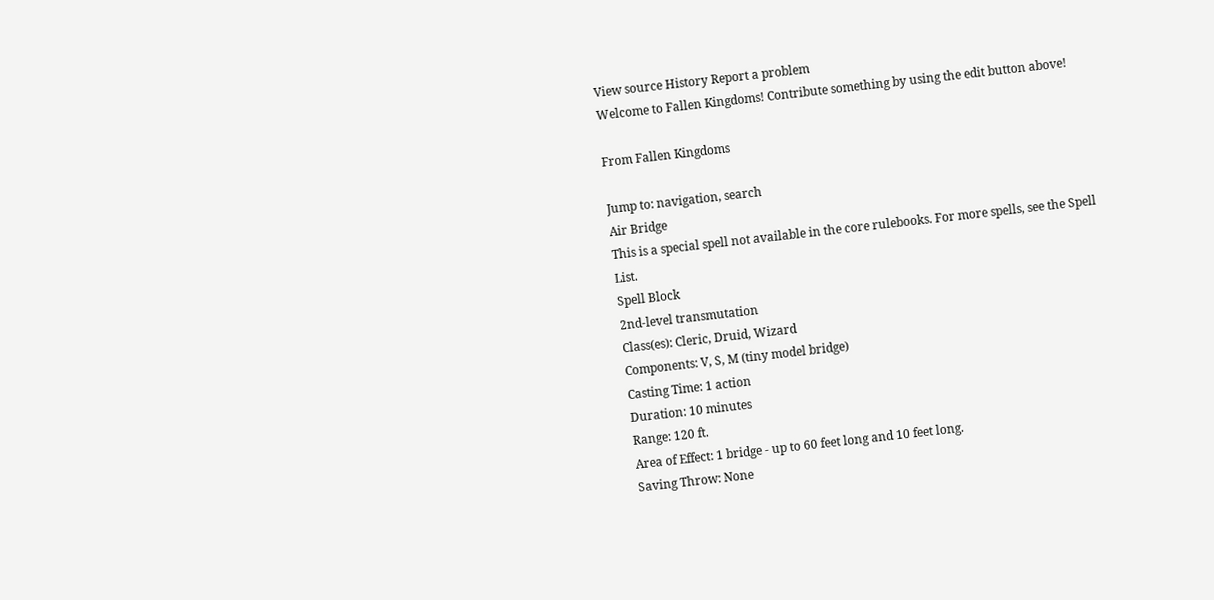View source History Report a problem
Welcome to Fallen Kingdoms! Contribute something by using the edit button above!

From Fallen Kingdoms

Jump to: navigation, search
Air Bridge
This is a special spell not available in the core rulebooks. For more spells, see the Spell List.
Spell Block
2nd-level transmutation
Class(es): Cleric, Druid, Wizard
Components: V, S, M (tiny model bridge)
Casting Time: 1 action
Duration: 10 minutes
Range: 120 ft.
Area of Effect: 1 bridge - up to 60 feet long and 10 feet long.
Saving Throw: None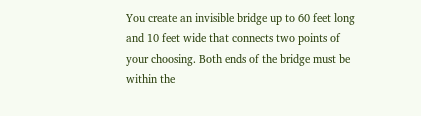You create an invisible bridge up to 60 feet long and 10 feet wide that connects two points of your choosing. Both ends of the bridge must be within the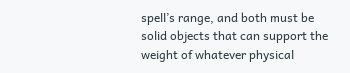spell’s range, and both must be solid objects that can support the weight of whatever physical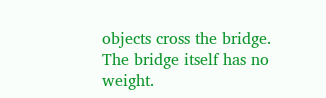objects cross the bridge. The bridge itself has no weight.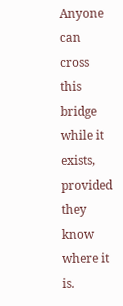Anyone can cross this bridge while it exists, provided they know where it is.